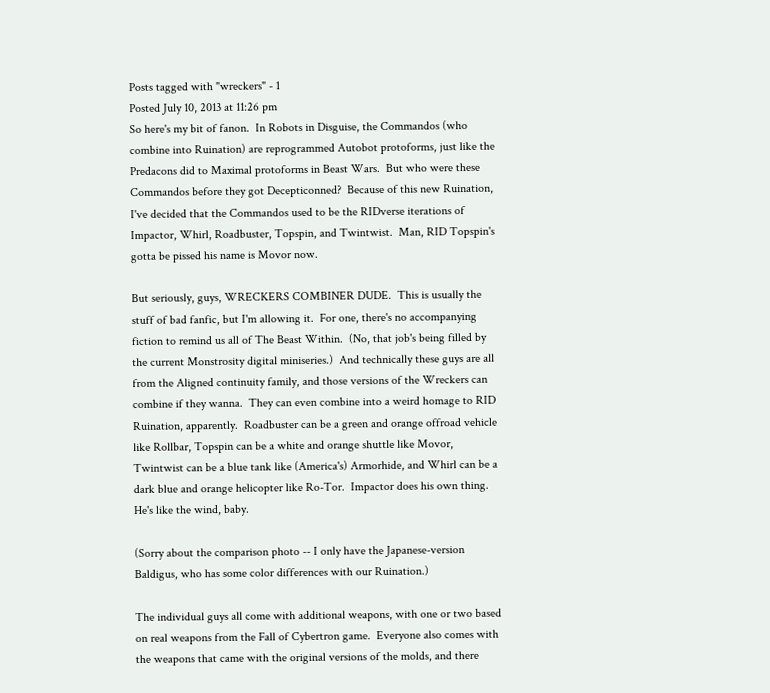Posts tagged with "wreckers" - 1
Posted July 10, 2013 at 11:26 pm
So here's my bit of fanon.  In Robots in Disguise, the Commandos (who combine into Ruination) are reprogrammed Autobot protoforms, just like the Predacons did to Maximal protoforms in Beast Wars.  But who were these Commandos before they got Decepticonned?  Because of this new Ruination, I've decided that the Commandos used to be the RIDverse iterations of Impactor, Whirl, Roadbuster, Topspin, and Twintwist.  Man, RID Topspin's gotta be pissed his name is Movor now.

But seriously, guys, WRECKERS COMBINER DUDE.  This is usually the stuff of bad fanfic, but I'm allowing it.  For one, there's no accompanying fiction to remind us all of The Beast Within.  (No, that job's being filled by the current Monstrosity digital miniseries.)  And technically these guys are all from the Aligned continuity family, and those versions of the Wreckers can combine if they wanna.  They can even combine into a weird homage to RID Ruination, apparently.  Roadbuster can be a green and orange offroad vehicle like Rollbar, Topspin can be a white and orange shuttle like Movor, Twintwist can be a blue tank like (America's) Armorhide, and Whirl can be a dark blue and orange helicopter like Ro-Tor.  Impactor does his own thing.  He's like the wind, baby.

(Sorry about the comparison photo -- I only have the Japanese-version Baldigus, who has some color differences with our Ruination.)

The individual guys all come with additional weapons, with one or two based on real weapons from the Fall of Cybertron game.  Everyone also comes with the weapons that came with the original versions of the molds, and there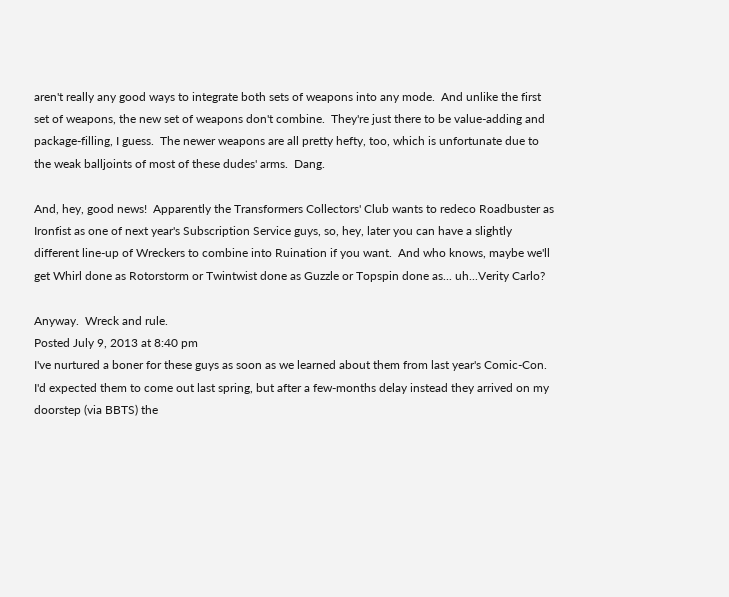aren't really any good ways to integrate both sets of weapons into any mode.  And unlike the first set of weapons, the new set of weapons don't combine.  They're just there to be value-adding and package-filling, I guess.  The newer weapons are all pretty hefty, too, which is unfortunate due to the weak balljoints of most of these dudes' arms.  Dang.

And, hey, good news!  Apparently the Transformers Collectors' Club wants to redeco Roadbuster as Ironfist as one of next year's Subscription Service guys, so, hey, later you can have a slightly different line-up of Wreckers to combine into Ruination if you want.  And who knows, maybe we'll get Whirl done as Rotorstorm or Twintwist done as Guzzle or Topspin done as... uh...Verity Carlo?

Anyway.  Wreck and rule.
Posted July 9, 2013 at 8:40 pm
I've nurtured a boner for these guys as soon as we learned about them from last year's Comic-Con.  I'd expected them to come out last spring, but after a few-months delay instead they arrived on my doorstep (via BBTS) the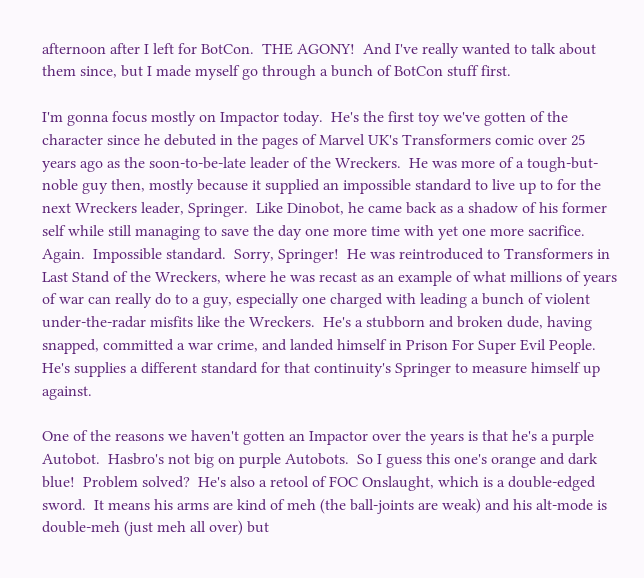afternoon after I left for BotCon.  THE AGONY!  And I've really wanted to talk about them since, but I made myself go through a bunch of BotCon stuff first.

I'm gonna focus mostly on Impactor today.  He's the first toy we've gotten of the character since he debuted in the pages of Marvel UK's Transformers comic over 25 years ago as the soon-to-be-late leader of the Wreckers.  He was more of a tough-but-noble guy then, mostly because it supplied an impossible standard to live up to for the next Wreckers leader, Springer.  Like Dinobot, he came back as a shadow of his former self while still managing to save the day one more time with yet one more sacrifice.  Again.  Impossible standard.  Sorry, Springer!  He was reintroduced to Transformers in Last Stand of the Wreckers, where he was recast as an example of what millions of years of war can really do to a guy, especially one charged with leading a bunch of violent under-the-radar misfits like the Wreckers.  He's a stubborn and broken dude, having snapped, committed a war crime, and landed himself in Prison For Super Evil People.  He's supplies a different standard for that continuity's Springer to measure himself up against.

One of the reasons we haven't gotten an Impactor over the years is that he's a purple Autobot.  Hasbro's not big on purple Autobots.  So I guess this one's orange and dark blue!  Problem solved?  He's also a retool of FOC Onslaught, which is a double-edged sword.  It means his arms are kind of meh (the ball-joints are weak) and his alt-mode is double-meh (just meh all over) but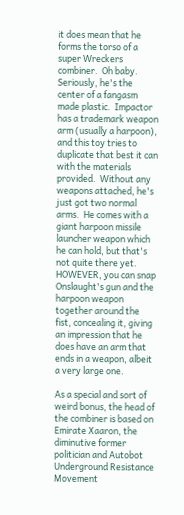it does mean that he forms the torso of a super Wreckers combiner.  Oh baby.  Seriously, he's the center of a fangasm made plastic.  Impactor has a trademark weapon arm (usually a harpoon), and this toy tries to duplicate that best it can with the materials provided.  Without any weapons attached, he's just got two normal arms.  He comes with a giant harpoon missile launcher weapon which he can hold, but that's not quite there yet.  HOWEVER, you can snap Onslaught's gun and the harpoon weapon together around the fist, concealing it, giving an impression that he does have an arm that ends in a weapon, albeit a very large one.

As a special and sort of weird bonus, the head of the combiner is based on Emirate Xaaron, the diminutive former politician and Autobot Underground Resistance Movement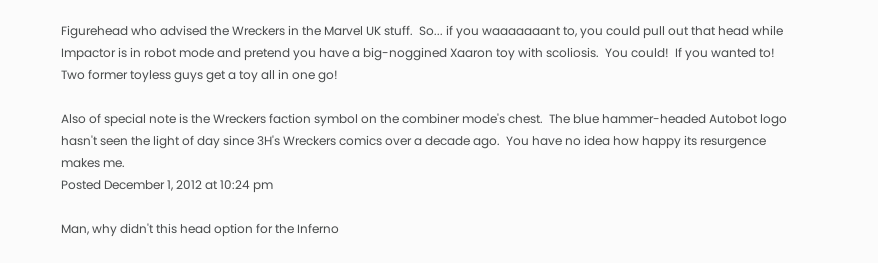Figurehead who advised the Wreckers in the Marvel UK stuff.  So... if you waaaaaaant to, you could pull out that head while Impactor is in robot mode and pretend you have a big-noggined Xaaron toy with scoliosis.  You could!  If you wanted to!  Two former toyless guys get a toy all in one go!

Also of special note is the Wreckers faction symbol on the combiner mode's chest.  The blue hammer-headed Autobot logo hasn't seen the light of day since 3H's Wreckers comics over a decade ago.  You have no idea how happy its resurgence makes me.
Posted December 1, 2012 at 10:24 pm

Man, why didn't this head option for the Inferno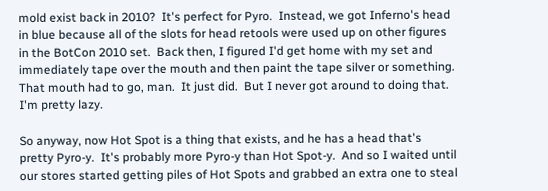mold exist back in 2010?  It's perfect for Pyro.  Instead, we got Inferno's head in blue because all of the slots for head retools were used up on other figures in the BotCon 2010 set.  Back then, I figured I'd get home with my set and  immediately tape over the mouth and then paint the tape silver or something.  That mouth had to go, man.  It just did.  But I never got around to doing that.  I'm pretty lazy.

So anyway, now Hot Spot is a thing that exists, and he has a head that's pretty Pyro-y.  It's probably more Pyro-y than Hot Spot-y.  And so I waited until our stores started getting piles of Hot Spots and grabbed an extra one to steal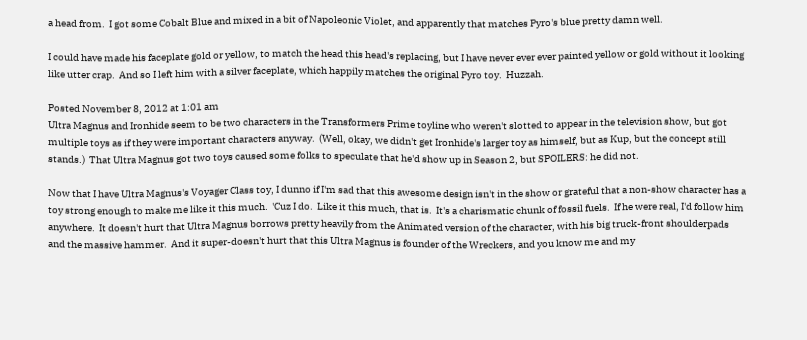a head from.  I got some Cobalt Blue and mixed in a bit of Napoleonic Violet, and apparently that matches Pyro's blue pretty damn well.

I could have made his faceplate gold or yellow, to match the head this head's replacing, but I have never ever ever painted yellow or gold without it looking like utter crap.  And so I left him with a silver faceplate, which happily matches the original Pyro toy.  Huzzah.

Posted November 8, 2012 at 1:01 am
Ultra Magnus and Ironhide seem to be two characters in the Transformers Prime toyline who weren't slotted to appear in the television show, but got multiple toys as if they were important characters anyway.  (Well, okay, we didn't get Ironhide's larger toy as himself, but as Kup, but the concept still stands.)  That Ultra Magnus got two toys caused some folks to speculate that he'd show up in Season 2, but SPOILERS: he did not.

Now that I have Ultra Magnus's Voyager Class toy, I dunno if I'm sad that this awesome design isn't in the show or grateful that a non-show character has a toy strong enough to make me like it this much.  'Cuz I do.  Like it this much, that is.  It's a charismatic chunk of fossil fuels.  If he were real, I'd follow him anywhere.  It doesn't hurt that Ultra Magnus borrows pretty heavily from the Animated version of the character, with his big truck-front shoulderpads and the massive hammer.  And it super-doesn't hurt that this Ultra Magnus is founder of the Wreckers, and you know me and my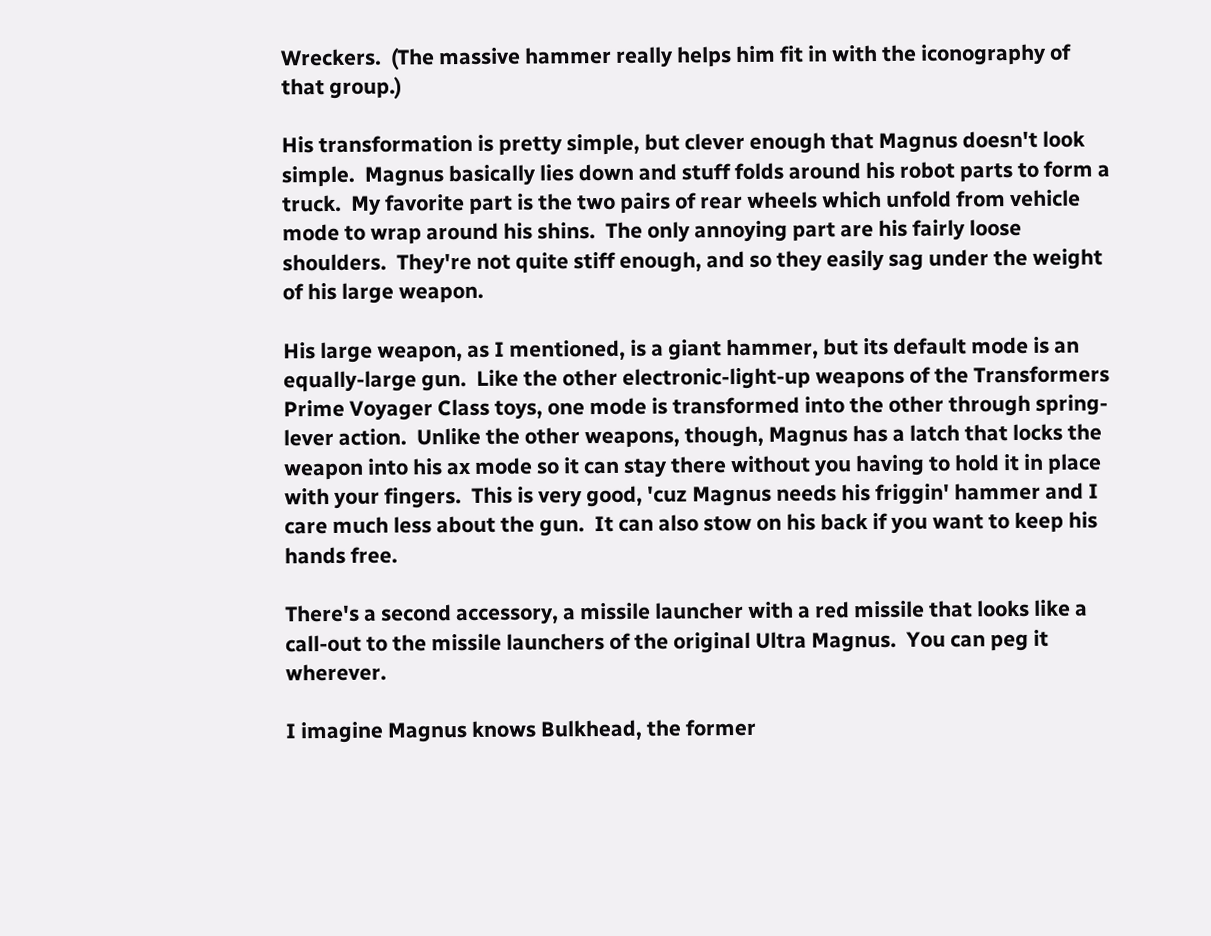Wreckers.  (The massive hammer really helps him fit in with the iconography of that group.)

His transformation is pretty simple, but clever enough that Magnus doesn't look simple.  Magnus basically lies down and stuff folds around his robot parts to form a truck.  My favorite part is the two pairs of rear wheels which unfold from vehicle mode to wrap around his shins.  The only annoying part are his fairly loose shoulders.  They're not quite stiff enough, and so they easily sag under the weight of his large weapon.

His large weapon, as I mentioned, is a giant hammer, but its default mode is an equally-large gun.  Like the other electronic-light-up weapons of the Transformers Prime Voyager Class toys, one mode is transformed into the other through spring-lever action.  Unlike the other weapons, though, Magnus has a latch that locks the weapon into his ax mode so it can stay there without you having to hold it in place with your fingers.  This is very good, 'cuz Magnus needs his friggin' hammer and I care much less about the gun.  It can also stow on his back if you want to keep his hands free.

There's a second accessory, a missile launcher with a red missile that looks like a call-out to the missile launchers of the original Ultra Magnus.  You can peg it wherever.

I imagine Magnus knows Bulkhead, the former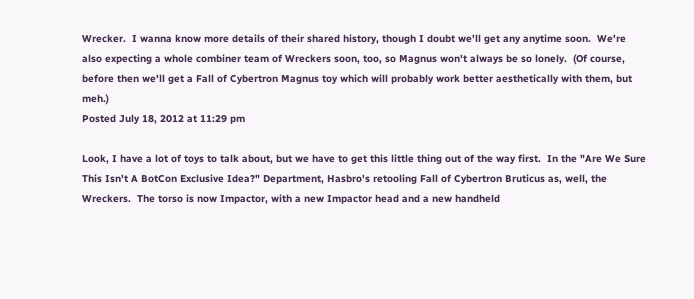Wrecker.  I wanna know more details of their shared history, though I doubt we'll get any anytime soon.  We're also expecting a whole combiner team of Wreckers soon, too, so Magnus won't always be so lonely.  (Of course, before then we'll get a Fall of Cybertron Magnus toy which will probably work better aesthetically with them, but meh.)
Posted July 18, 2012 at 11:29 pm

Look, I have a lot of toys to talk about, but we have to get this little thing out of the way first.  In the "Are We Sure This Isn't A BotCon Exclusive Idea?" Department, Hasbro's retooling Fall of Cybertron Bruticus as, well, the Wreckers.  The torso is now Impactor, with a new Impactor head and a new handheld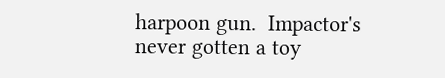harpoon gun.  Impactor's never gotten a toy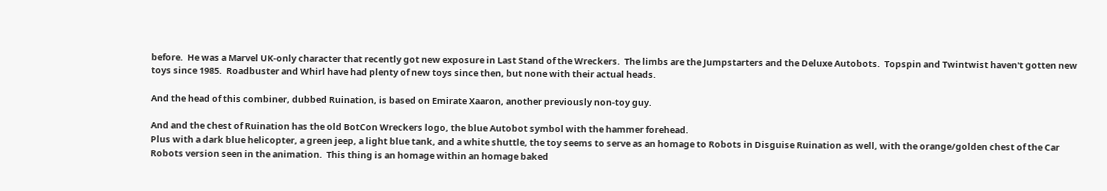before.  He was a Marvel UK-only character that recently got new exposure in Last Stand of the Wreckers.  The limbs are the Jumpstarters and the Deluxe Autobots.  Topspin and Twintwist haven't gotten new toys since 1985.  Roadbuster and Whirl have had plenty of new toys since then, but none with their actual heads.

And the head of this combiner, dubbed Ruination, is based on Emirate Xaaron, another previously non-toy guy.

And and the chest of Ruination has the old BotCon Wreckers logo, the blue Autobot symbol with the hammer forehead.
Plus with a dark blue helicopter, a green jeep, a light blue tank, and a white shuttle, the toy seems to serve as an homage to Robots in Disguise Ruination as well, with the orange/golden chest of the Car Robots version seen in the animation.  This thing is an homage within an homage baked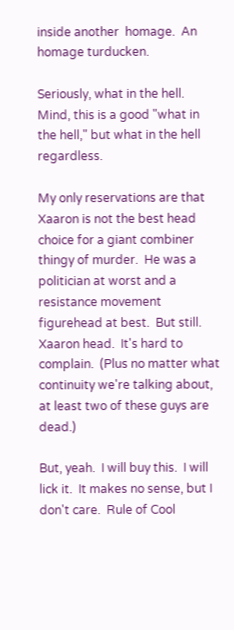inside another  homage.  An homage turducken.

Seriously, what in the hell.  Mind, this is a good "what in the hell," but what in the hell regardless.

My only reservations are that Xaaron is not the best head choice for a giant combiner thingy of murder.  He was a politician at worst and a resistance movement figurehead at best.  But still.  Xaaron head.  It's hard to complain.  (Plus no matter what continuity we're talking about, at least two of these guys are dead.)

But, yeah.  I will buy this.  I will lick it.  It makes no sense, but I don't care.  Rule of Cool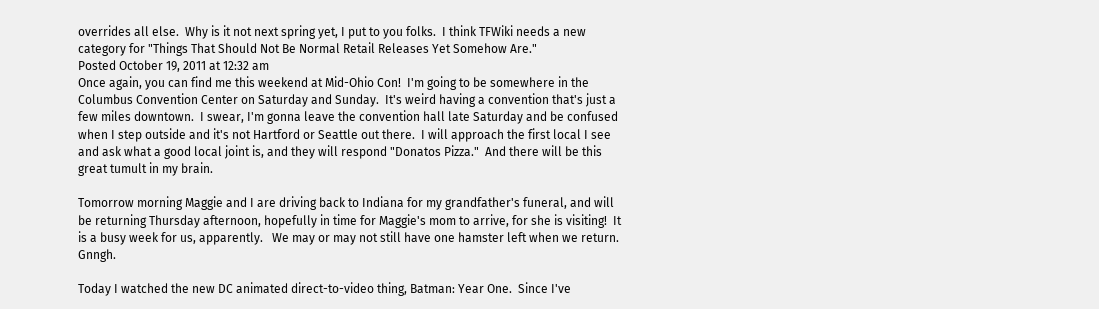overrides all else.  Why is it not next spring yet, I put to you folks.  I think TFWiki needs a new category for "Things That Should Not Be Normal Retail Releases Yet Somehow Are."
Posted October 19, 2011 at 12:32 am
Once again, you can find me this weekend at Mid-Ohio Con!  I'm going to be somewhere in the Columbus Convention Center on Saturday and Sunday.  It's weird having a convention that's just a few miles downtown.  I swear, I'm gonna leave the convention hall late Saturday and be confused when I step outside and it's not Hartford or Seattle out there.  I will approach the first local I see and ask what a good local joint is, and they will respond "Donatos Pizza."  And there will be this great tumult in my brain.

Tomorrow morning Maggie and I are driving back to Indiana for my grandfather's funeral, and will be returning Thursday afternoon, hopefully in time for Maggie's mom to arrive, for she is visiting!  It is a busy week for us, apparently.   We may or may not still have one hamster left when we return.  Gnngh.

Today I watched the new DC animated direct-to-video thing, Batman: Year One.  Since I've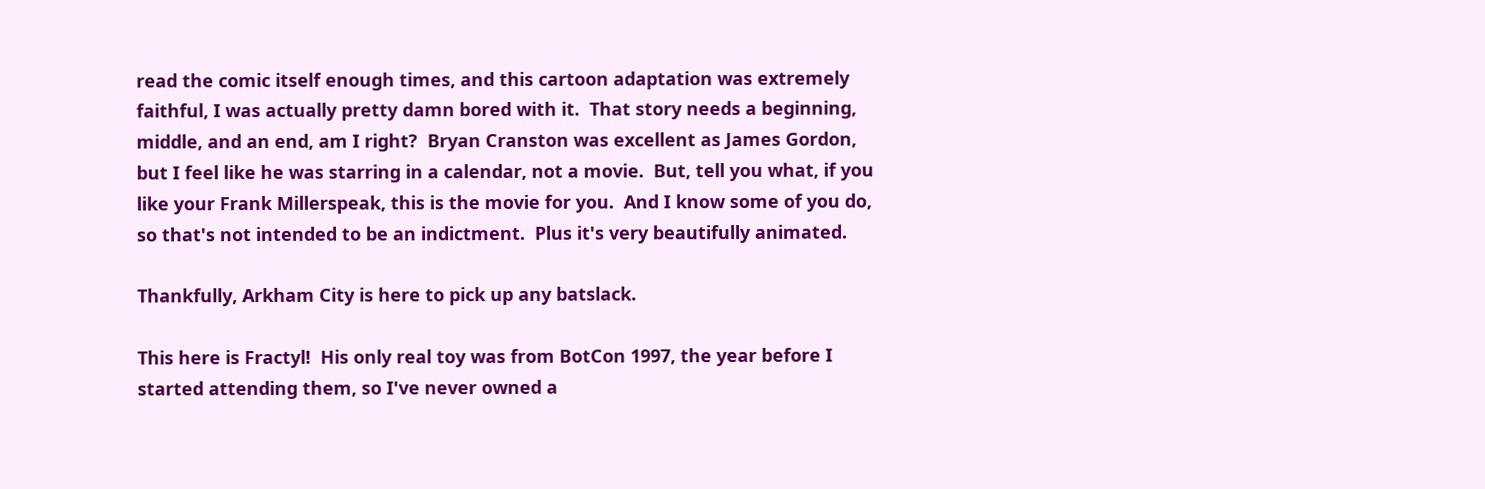read the comic itself enough times, and this cartoon adaptation was extremely faithful, I was actually pretty damn bored with it.  That story needs a beginning, middle, and an end, am I right?  Bryan Cranston was excellent as James Gordon, but I feel like he was starring in a calendar, not a movie.  But, tell you what, if you like your Frank Millerspeak, this is the movie for you.  And I know some of you do, so that's not intended to be an indictment.  Plus it's very beautifully animated.

Thankfully, Arkham City is here to pick up any batslack.

This here is Fractyl!  His only real toy was from BotCon 1997, the year before I started attending them, so I've never owned a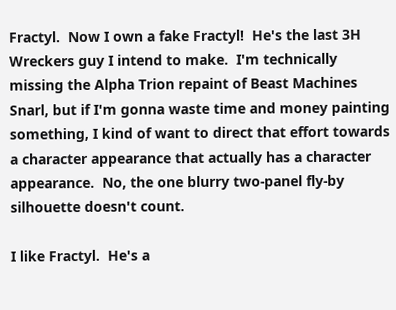Fractyl.  Now I own a fake Fractyl!  He's the last 3H Wreckers guy I intend to make.  I'm technically missing the Alpha Trion repaint of Beast Machines Snarl, but if I'm gonna waste time and money painting something, I kind of want to direct that effort towards a character appearance that actually has a character appearance.  No, the one blurry two-panel fly-by silhouette doesn't count.

I like Fractyl.  He's a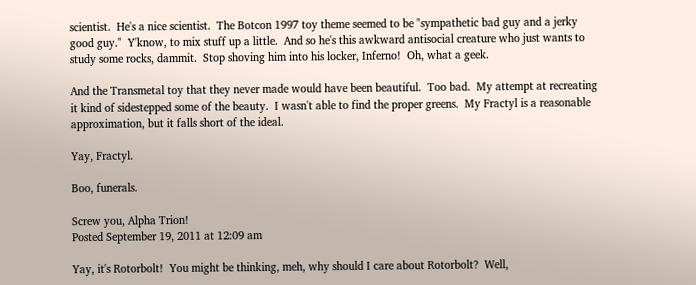scientist.  He's a nice scientist.  The Botcon 1997 toy theme seemed to be "sympathetic bad guy and a jerky good guy."  Y'know, to mix stuff up a little.  And so he's this awkward antisocial creature who just wants to study some rocks, dammit.  Stop shoving him into his locker, Inferno!  Oh, what a geek.

And the Transmetal toy that they never made would have been beautiful.  Too bad.  My attempt at recreating it kind of sidestepped some of the beauty.  I wasn't able to find the proper greens.  My Fractyl is a reasonable approximation, but it falls short of the ideal.

Yay, Fractyl.

Boo, funerals.

Screw you, Alpha Trion!
Posted September 19, 2011 at 12:09 am

Yay, it's Rotorbolt!  You might be thinking, meh, why should I care about Rotorbolt?  Well,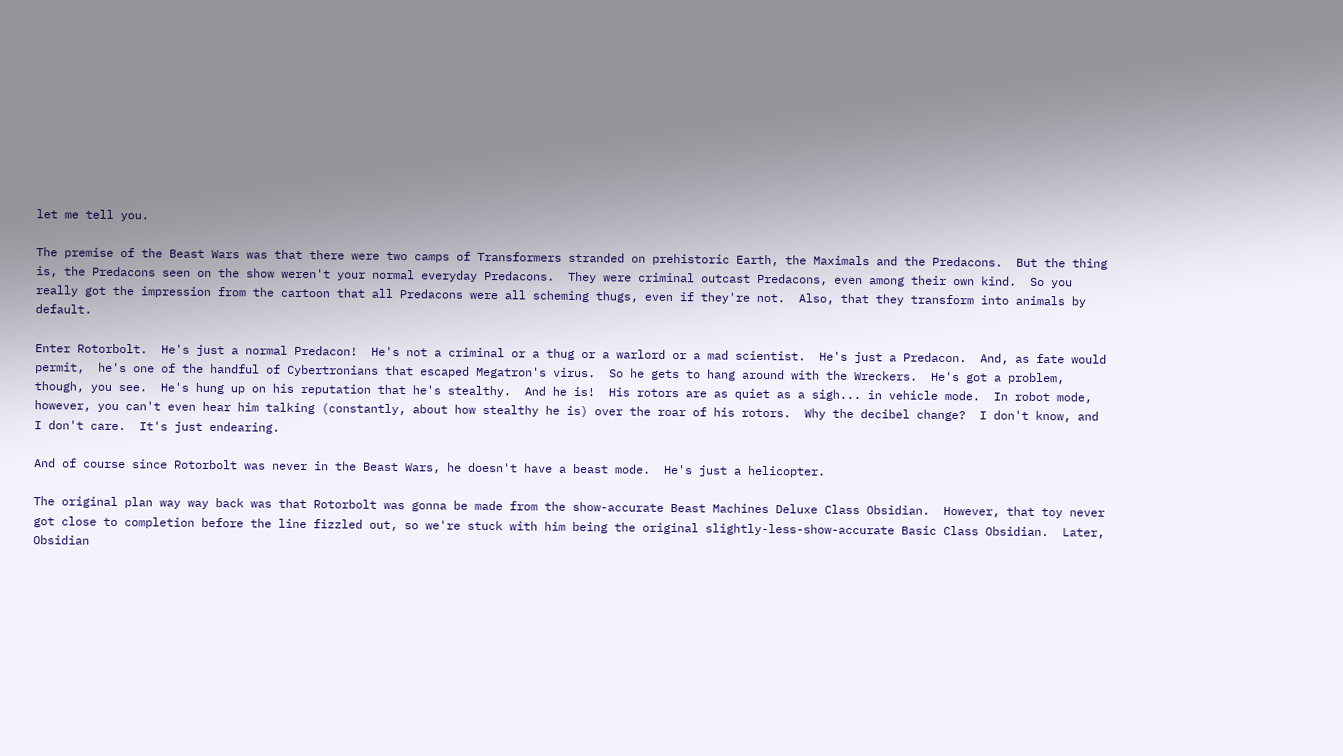let me tell you.

The premise of the Beast Wars was that there were two camps of Transformers stranded on prehistoric Earth, the Maximals and the Predacons.  But the thing is, the Predacons seen on the show weren't your normal everyday Predacons.  They were criminal outcast Predacons, even among their own kind.  So you really got the impression from the cartoon that all Predacons were all scheming thugs, even if they're not.  Also, that they transform into animals by default.

Enter Rotorbolt.  He's just a normal Predacon!  He's not a criminal or a thug or a warlord or a mad scientist.  He's just a Predacon.  And, as fate would permit,  he's one of the handful of Cybertronians that escaped Megatron's virus.  So he gets to hang around with the Wreckers.  He's got a problem, though, you see.  He's hung up on his reputation that he's stealthy.  And he is!  His rotors are as quiet as a sigh... in vehicle mode.  In robot mode, however, you can't even hear him talking (constantly, about how stealthy he is) over the roar of his rotors.  Why the decibel change?  I don't know, and I don't care.  It's just endearing.

And of course since Rotorbolt was never in the Beast Wars, he doesn't have a beast mode.  He's just a helicopter.

The original plan way way back was that Rotorbolt was gonna be made from the show-accurate Beast Machines Deluxe Class Obsidian.  However, that toy never got close to completion before the line fizzled out, so we're stuck with him being the original slightly-less-show-accurate Basic Class Obsidian.  Later, Obsidian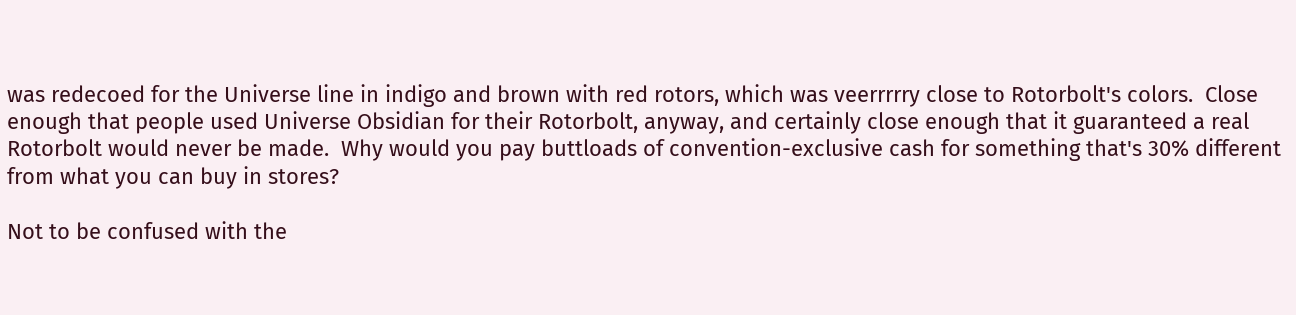was redecoed for the Universe line in indigo and brown with red rotors, which was veerrrrry close to Rotorbolt's colors.  Close enough that people used Universe Obsidian for their Rotorbolt, anyway, and certainly close enough that it guaranteed a real Rotorbolt would never be made.  Why would you pay buttloads of convention-exclusive cash for something that's 30% different from what you can buy in stores?

Not to be confused with the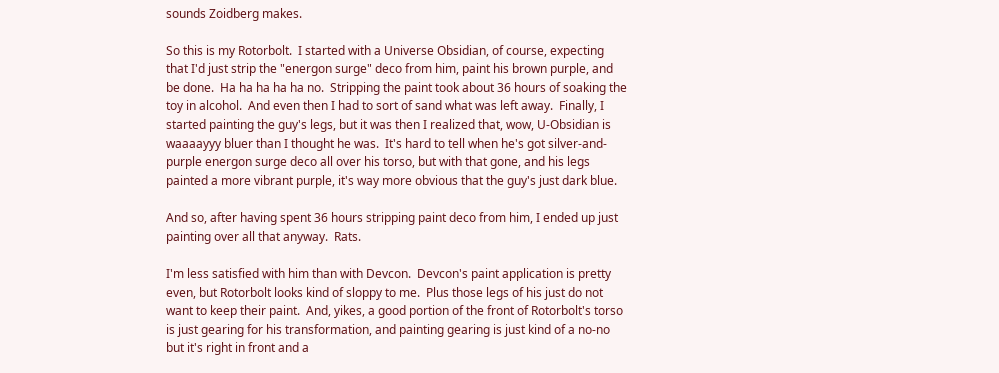sounds Zoidberg makes.

So this is my Rotorbolt.  I started with a Universe Obsidian, of course, expecting that I'd just strip the "energon surge" deco from him, paint his brown purple, and be done.  Ha ha ha ha ha no.  Stripping the paint took about 36 hours of soaking the toy in alcohol.  And even then I had to sort of sand what was left away.  Finally, I started painting the guy's legs, but it was then I realized that, wow, U-Obsidian is waaaayyy bluer than I thought he was.  It's hard to tell when he's got silver-and-purple energon surge deco all over his torso, but with that gone, and his legs painted a more vibrant purple, it's way more obvious that the guy's just dark blue.

And so, after having spent 36 hours stripping paint deco from him, I ended up just painting over all that anyway.  Rats.

I'm less satisfied with him than with Devcon.  Devcon's paint application is pretty even, but Rotorbolt looks kind of sloppy to me.  Plus those legs of his just do not want to keep their paint.  And, yikes, a good portion of the front of Rotorbolt's torso is just gearing for his transformation, and painting gearing is just kind of a no-no but it's right in front and a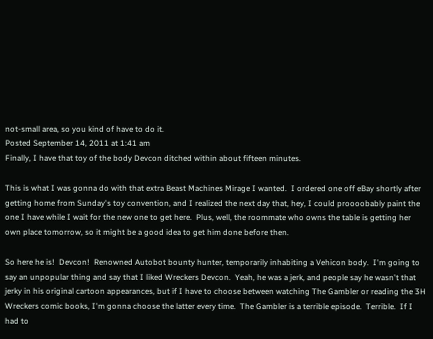not-small area, so you kind of have to do it.
Posted September 14, 2011 at 1:41 am
Finally, I have that toy of the body Devcon ditched within about fifteen minutes.

This is what I was gonna do with that extra Beast Machines Mirage I wanted.  I ordered one off eBay shortly after getting home from Sunday's toy convention, and I realized the next day that, hey, I could proooobably paint the one I have while I wait for the new one to get here.  Plus, well, the roommate who owns the table is getting her own place tomorrow, so it might be a good idea to get him done before then.

So here he is!  Devcon!  Renowned Autobot bounty hunter, temporarily inhabiting a Vehicon body.  I'm going to say an unpopular thing and say that I liked Wreckers Devcon.  Yeah, he was a jerk, and people say he wasn't that jerky in his original cartoon appearances, but if I have to choose between watching The Gambler or reading the 3H Wreckers comic books, I'm gonna choose the latter every time.  The Gambler is a terrible episode.  Terrible.  If I had to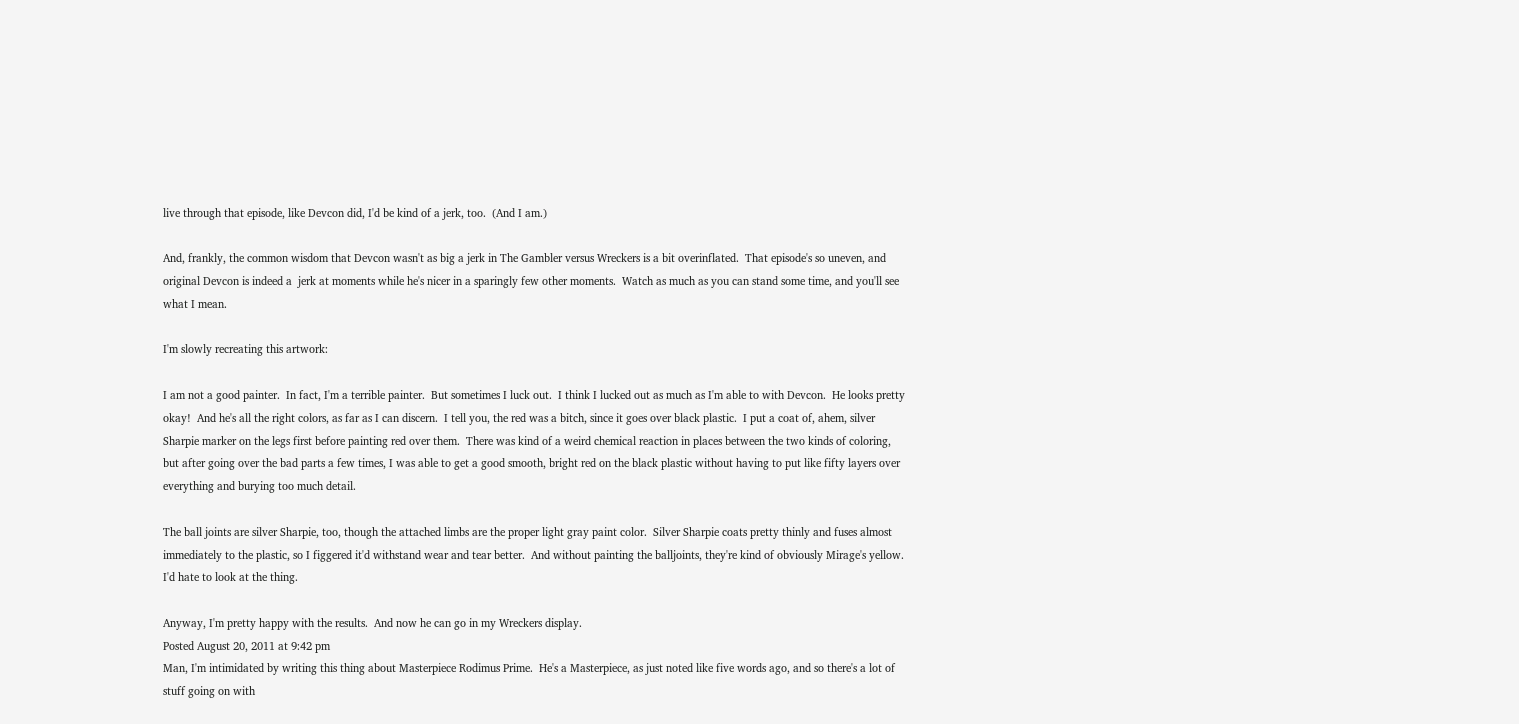live through that episode, like Devcon did, I'd be kind of a jerk, too.  (And I am.)

And, frankly, the common wisdom that Devcon wasn't as big a jerk in The Gambler versus Wreckers is a bit overinflated.  That episode's so uneven, and original Devcon is indeed a  jerk at moments while he's nicer in a sparingly few other moments.  Watch as much as you can stand some time, and you'll see what I mean.

I'm slowly recreating this artwork:

I am not a good painter.  In fact, I'm a terrible painter.  But sometimes I luck out.  I think I lucked out as much as I'm able to with Devcon.  He looks pretty okay!  And he's all the right colors, as far as I can discern.  I tell you, the red was a bitch, since it goes over black plastic.  I put a coat of, ahem, silver Sharpie marker on the legs first before painting red over them.  There was kind of a weird chemical reaction in places between the two kinds of coloring, but after going over the bad parts a few times, I was able to get a good smooth, bright red on the black plastic without having to put like fifty layers over everything and burying too much detail.

The ball joints are silver Sharpie, too, though the attached limbs are the proper light gray paint color.  Silver Sharpie coats pretty thinly and fuses almost immediately to the plastic, so I figgered it'd withstand wear and tear better.  And without painting the balljoints, they're kind of obviously Mirage's yellow.  I'd hate to look at the thing.

Anyway, I'm pretty happy with the results.  And now he can go in my Wreckers display.
Posted August 20, 2011 at 9:42 pm
Man, I'm intimidated by writing this thing about Masterpiece Rodimus Prime.  He's a Masterpiece, as just noted like five words ago, and so there's a lot of stuff going on with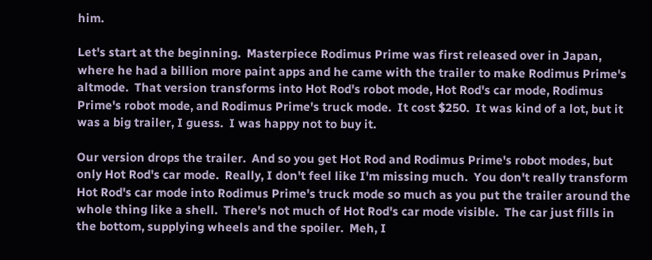him.

Let's start at the beginning.  Masterpiece Rodimus Prime was first released over in Japan, where he had a billion more paint apps and he came with the trailer to make Rodimus Prime's altmode.  That version transforms into Hot Rod's robot mode, Hot Rod's car mode, Rodimus Prime's robot mode, and Rodimus Prime's truck mode.  It cost $250.  It was kind of a lot, but it was a big trailer, I guess.  I was happy not to buy it.

Our version drops the trailer.  And so you get Hot Rod and Rodimus Prime's robot modes, but only Hot Rod's car mode.  Really, I don't feel like I'm missing much.  You don't really transform Hot Rod's car mode into Rodimus Prime's truck mode so much as you put the trailer around the whole thing like a shell.  There's not much of Hot Rod's car mode visible.  The car just fills in the bottom, supplying wheels and the spoiler.  Meh, I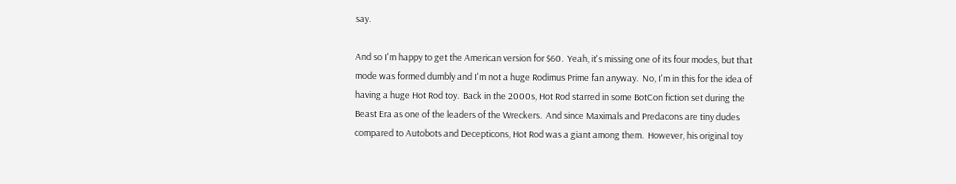say.

And so I'm happy to get the American version for $60.  Yeah, it's missing one of its four modes, but that mode was formed dumbly and I'm not a huge Rodimus Prime fan anyway.  No, I'm in this for the idea of having a huge Hot Rod toy.  Back in the 2000s, Hot Rod starred in some BotCon fiction set during the Beast Era as one of the leaders of the Wreckers.  And since Maximals and Predacons are tiny dudes compared to Autobots and Decepticons, Hot Rod was a giant among them.  However, his original toy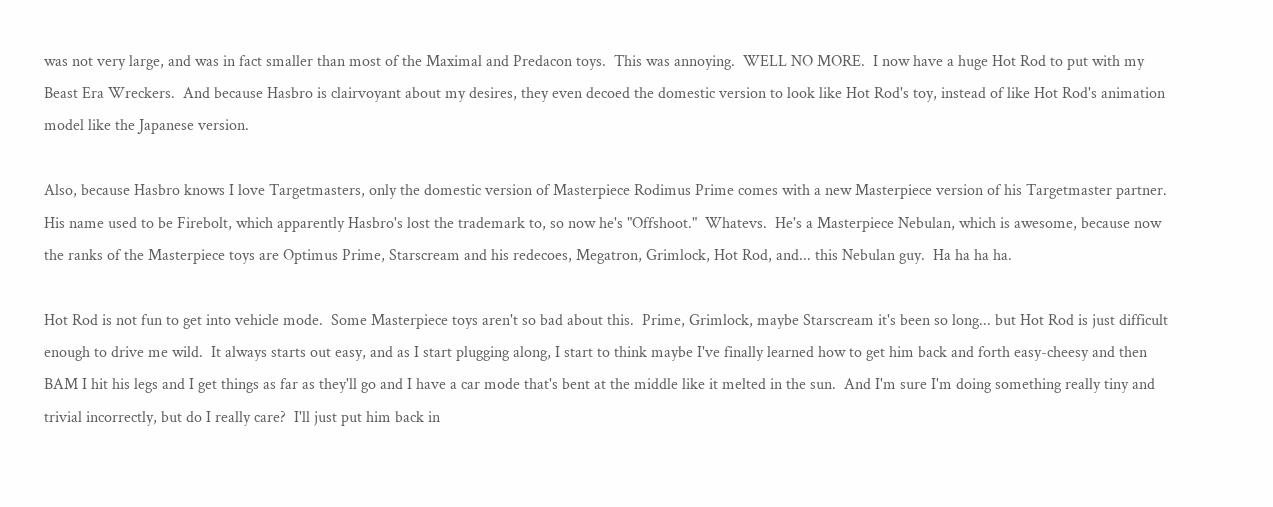was not very large, and was in fact smaller than most of the Maximal and Predacon toys.  This was annoying.  WELL NO MORE.  I now have a huge Hot Rod to put with my Beast Era Wreckers.  And because Hasbro is clairvoyant about my desires, they even decoed the domestic version to look like Hot Rod's toy, instead of like Hot Rod's animation model like the Japanese version.

Also, because Hasbro knows I love Targetmasters, only the domestic version of Masterpiece Rodimus Prime comes with a new Masterpiece version of his Targetmaster partner.   His name used to be Firebolt, which apparently Hasbro's lost the trademark to, so now he's "Offshoot."  Whatevs.  He's a Masterpiece Nebulan, which is awesome, because now the ranks of the Masterpiece toys are Optimus Prime, Starscream and his redecoes, Megatron, Grimlock, Hot Rod, and... this Nebulan guy.  Ha ha ha ha.

Hot Rod is not fun to get into vehicle mode.  Some Masterpiece toys aren't so bad about this.  Prime, Grimlock, maybe Starscream it's been so long... but Hot Rod is just difficult enough to drive me wild.  It always starts out easy, and as I start plugging along, I start to think maybe I've finally learned how to get him back and forth easy-cheesy and then BAM I hit his legs and I get things as far as they'll go and I have a car mode that's bent at the middle like it melted in the sun.  And I'm sure I'm doing something really tiny and trivial incorrectly, but do I really care?  I'll just put him back in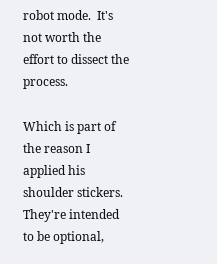robot mode.  It's not worth the effort to dissect the process.

Which is part of the reason I applied his shoulder stickers.  They're intended to be optional,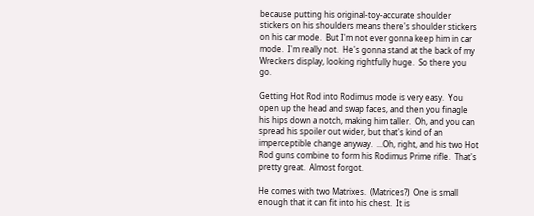because putting his original-toy-accurate shoulder stickers on his shoulders means there's shoulder stickers on his car mode.  But I'm not ever gonna keep him in car mode.  I'm really not.  He's gonna stand at the back of my Wreckers display, looking rightfully huge.  So there you go.

Getting Hot Rod into Rodimus mode is very easy.  You open up the head and swap faces, and then you finagle his hips down a notch, making him taller.  Oh, and you can spread his spoiler out wider, but that's kind of an imperceptible change anyway.  ...Oh, right, and his two Hot Rod guns combine to form his Rodimus Prime rifle.  That's pretty great.  Almost forgot.

He comes with two Matrixes.  (Matrices?)  One is small enough that it can fit into his chest.  It is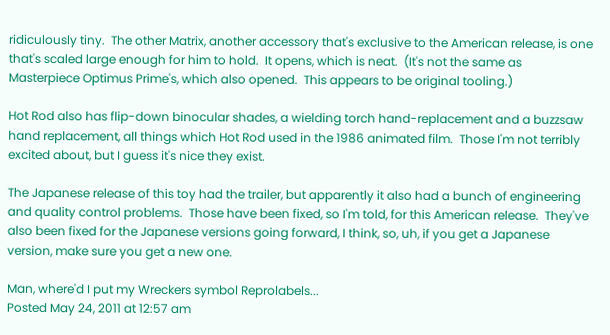ridiculously tiny.  The other Matrix, another accessory that's exclusive to the American release, is one that's scaled large enough for him to hold.  It opens, which is neat.  (It's not the same as Masterpiece Optimus Prime's, which also opened.  This appears to be original tooling.)

Hot Rod also has flip-down binocular shades, a wielding torch hand-replacement and a buzzsaw hand replacement, all things which Hot Rod used in the 1986 animated film.  Those I'm not terribly excited about, but I guess it's nice they exist.

The Japanese release of this toy had the trailer, but apparently it also had a bunch of engineering and quality control problems.  Those have been fixed, so I'm told, for this American release.  They've also been fixed for the Japanese versions going forward, I think, so, uh, if you get a Japanese version, make sure you get a new one.

Man, where'd I put my Wreckers symbol Reprolabels...
Posted May 24, 2011 at 12:57 am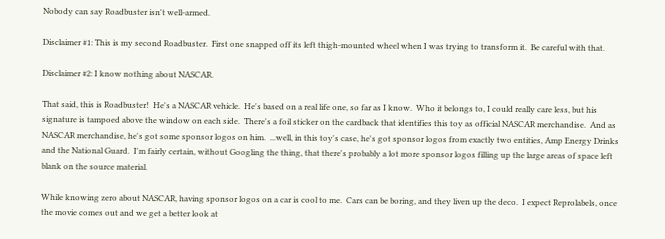Nobody can say Roadbuster isn't well-armed.

Disclaimer #1: This is my second Roadbuster.  First one snapped off its left thigh-mounted wheel when I was trying to transform it.  Be careful with that.

Disclaimer #2: I know nothing about NASCAR.

That said, this is Roadbuster!  He's a NASCAR vehicle.  He's based on a real life one, so far as I know.  Who it belongs to, I could really care less, but his signature is tampoed above the window on each side.  There's a foil sticker on the cardback that identifies this toy as official NASCAR merchandise.  And as NASCAR merchandise, he's got some sponsor logos on him.  ...well, in this toy's case, he's got sponsor logos from exactly two entities, Amp Energy Drinks and the National Guard.  I'm fairly certain, without Googling the thing, that there's probably a lot more sponsor logos filling up the large areas of space left blank on the source material.

While knowing zero about NASCAR, having sponsor logos on a car is cool to me.  Cars can be boring, and they liven up the deco.  I expect Reprolabels, once the movie comes out and we get a better look at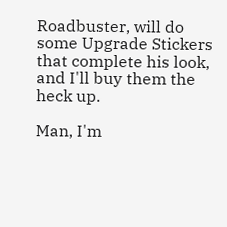Roadbuster, will do some Upgrade Stickers that complete his look, and I'll buy them the heck up.

Man, I'm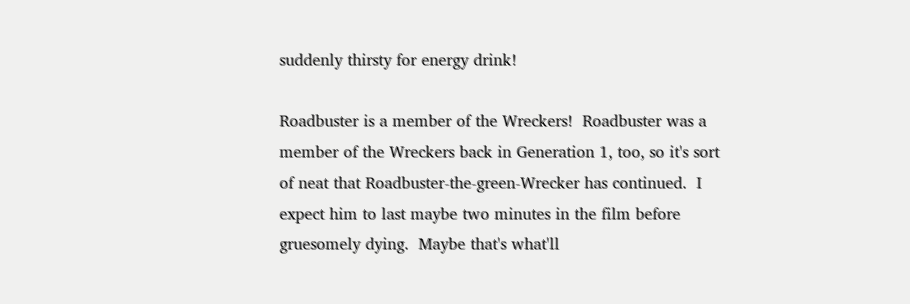suddenly thirsty for energy drink!

Roadbuster is a member of the Wreckers!  Roadbuster was a member of the Wreckers back in Generation 1, too, so it's sort of neat that Roadbuster-the-green-Wrecker has continued.  I expect him to last maybe two minutes in the film before gruesomely dying.  Maybe that's what'll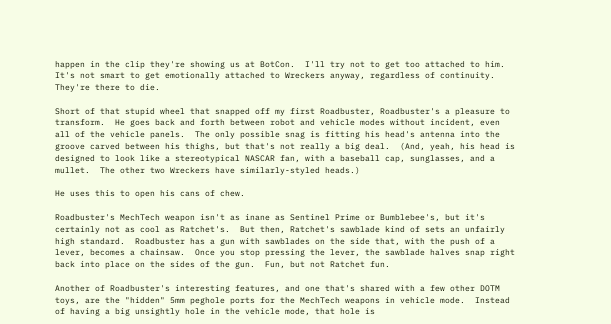happen in the clip they're showing us at BotCon.  I'll try not to get too attached to him.  It's not smart to get emotionally attached to Wreckers anyway, regardless of continuity.  They're there to die.

Short of that stupid wheel that snapped off my first Roadbuster, Roadbuster's a pleasure to transform.  He goes back and forth between robot and vehicle modes without incident, even all of the vehicle panels.  The only possible snag is fitting his head's antenna into the groove carved between his thighs, but that's not really a big deal.  (And, yeah, his head is designed to look like a stereotypical NASCAR fan, with a baseball cap, sunglasses, and a mullet.  The other two Wreckers have similarly-styled heads.)

He uses this to open his cans of chew.

Roadbuster's MechTech weapon isn't as inane as Sentinel Prime or Bumblebee's, but it's certainly not as cool as Ratchet's.  But then, Ratchet's sawblade kind of sets an unfairly high standard.  Roadbuster has a gun with sawblades on the side that, with the push of a lever, becomes a chainsaw.  Once you stop pressing the lever, the sawblade halves snap right back into place on the sides of the gun.  Fun, but not Ratchet fun.

Another of Roadbuster's interesting features, and one that's shared with a few other DOTM toys, are the "hidden" 5mm peghole ports for the MechTech weapons in vehicle mode.  Instead of having a big unsightly hole in the vehicle mode, that hole is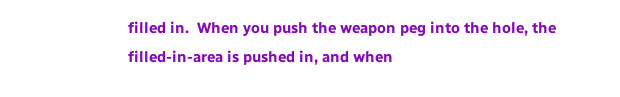filled in.  When you push the weapon peg into the hole, the filled-in-area is pushed in, and when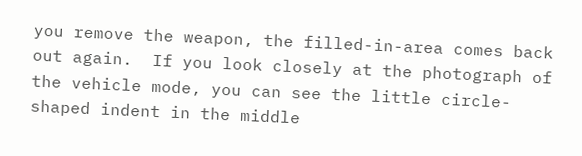you remove the weapon, the filled-in-area comes back out again.  If you look closely at the photograph of the vehicle mode, you can see the little circle-shaped indent in the middle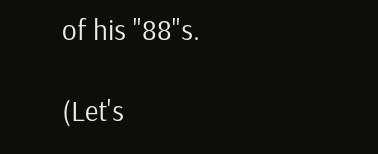of his "88"s.

(Let's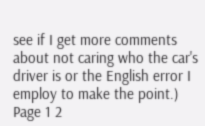see if I get more comments about not caring who the car's driver is or the English error I employ to make the point.)
Page 1 2